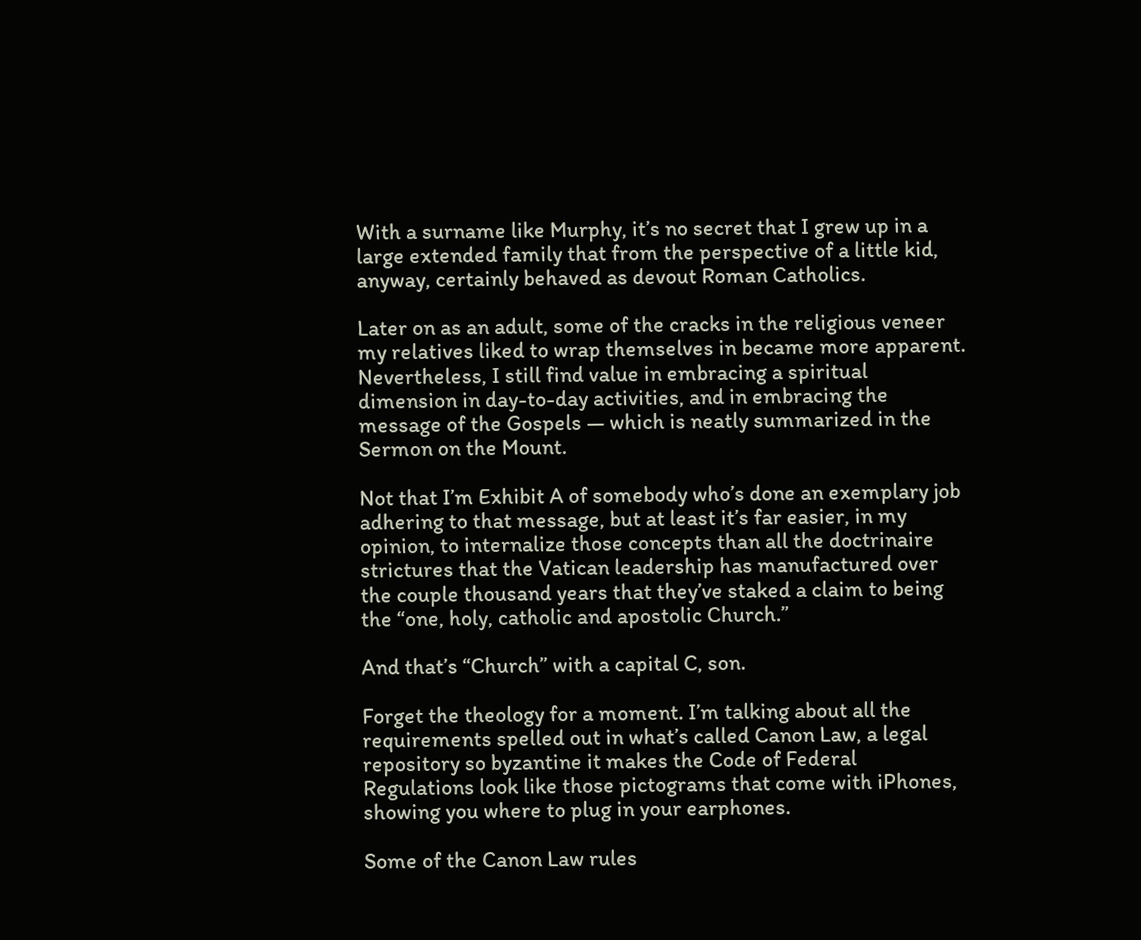With a surname like Murphy, it’s no secret that I grew up in a large extended family that from the perspective of a little kid, anyway, certainly behaved as devout Roman Catholics.

Later on as an adult, some of the cracks in the religious veneer my relatives liked to wrap themselves in became more apparent. Nevertheless, I still find value in embracing a spiritual dimension in day-to-day activities, and in embracing the message of the Gospels — which is neatly summarized in the Sermon on the Mount.

Not that I’m Exhibit A of somebody who’s done an exemplary job adhering to that message, but at least it’s far easier, in my opinion, to internalize those concepts than all the doctrinaire strictures that the Vatican leadership has manufactured over the couple thousand years that they’ve staked a claim to being the “one, holy, catholic and apostolic Church.”

And that’s “Church” with a capital C, son.

Forget the theology for a moment. I’m talking about all the requirements spelled out in what’s called Canon Law, a legal repository so byzantine it makes the Code of Federal Regulations look like those pictograms that come with iPhones, showing you where to plug in your earphones.

Some of the Canon Law rules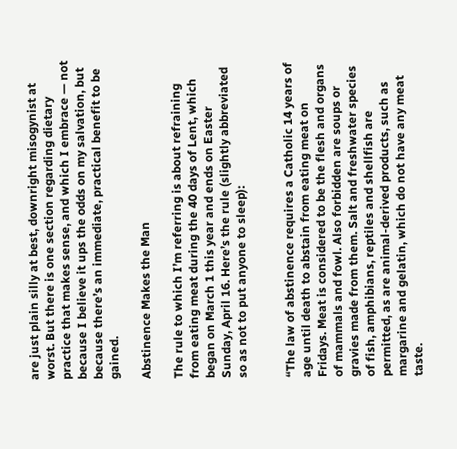are just plain silly at best, downright misogynist at worst. But there is one section regarding dietary practice that makes sense, and which I embrace — not because I believe it ups the odds on my salvation, but because there’s an immediate, practical benefit to be gained.

Abstinence Makes the Man

The rule to which I’m referring is about refraining from eating meat during the 40 days of Lent, which began on March 1 this year and ends on Easter Sunday, April 16. Here’s the rule (slightly abbreviated so as not to put anyone to sleep):


“The law of abstinence requires a Catholic 14 years of age until death to abstain from eating meat on Fridays. Meat is considered to be the flesh and organs of mammals and fowl. Also forbidden are soups or gravies made from them. Salt and freshwater species of fish, amphibians, reptiles and shellfish are permitted, as are animal-derived products, such as margarine and gelatin, which do not have any meat taste.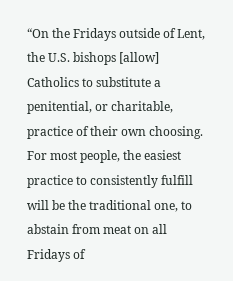“On the Fridays outside of Lent, the U.S. bishops [allow] Catholics to substitute a penitential, or charitable, practice of their own choosing. For most people, the easiest practice to consistently fulfill will be the traditional one, to abstain from meat on all Fridays of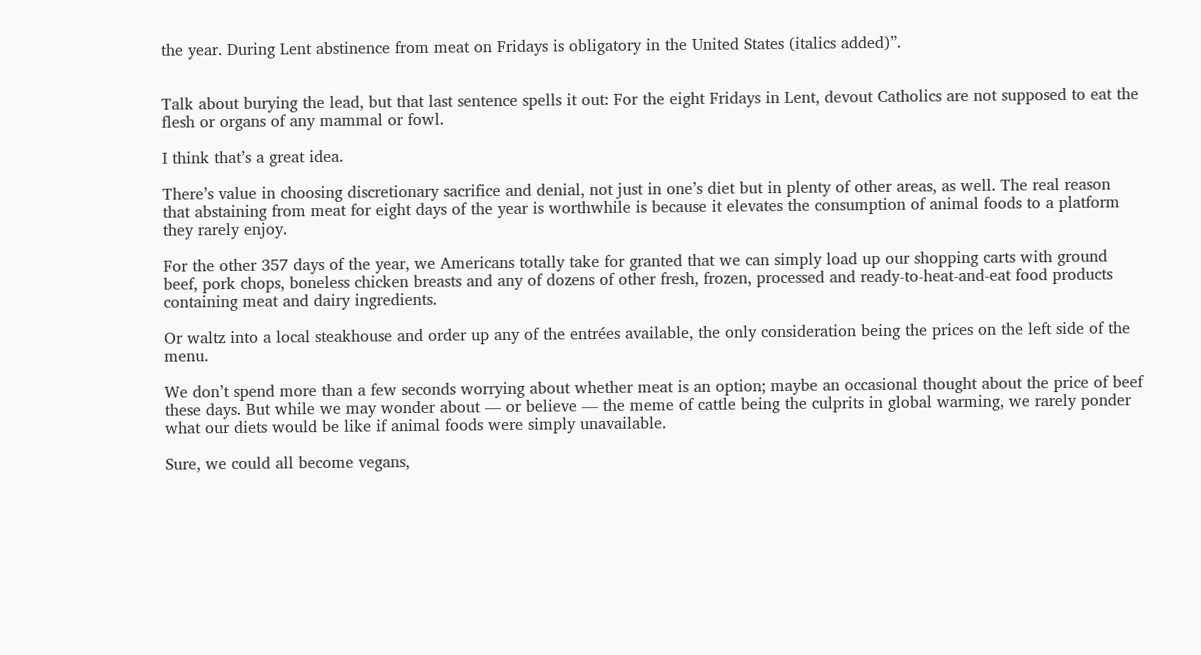the year. During Lent abstinence from meat on Fridays is obligatory in the United States (italics added)”.


Talk about burying the lead, but that last sentence spells it out: For the eight Fridays in Lent, devout Catholics are not supposed to eat the flesh or organs of any mammal or fowl.

I think that’s a great idea.

There’s value in choosing discretionary sacrifice and denial, not just in one’s diet but in plenty of other areas, as well. The real reason that abstaining from meat for eight days of the year is worthwhile is because it elevates the consumption of animal foods to a platform they rarely enjoy.

For the other 357 days of the year, we Americans totally take for granted that we can simply load up our shopping carts with ground beef, pork chops, boneless chicken breasts and any of dozens of other fresh, frozen, processed and ready-to-heat-and-eat food products containing meat and dairy ingredients.

Or waltz into a local steakhouse and order up any of the entrées available, the only consideration being the prices on the left side of the menu.

We don’t spend more than a few seconds worrying about whether meat is an option; maybe an occasional thought about the price of beef these days. But while we may wonder about — or believe — the meme of cattle being the culprits in global warming, we rarely ponder what our diets would be like if animal foods were simply unavailable.

Sure, we could all become vegans,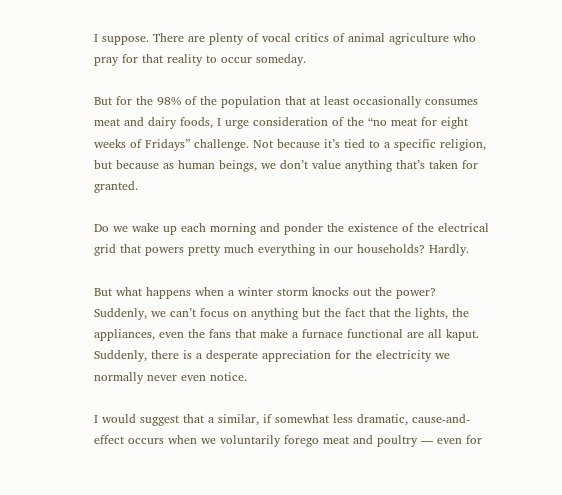I suppose. There are plenty of vocal critics of animal agriculture who pray for that reality to occur someday.

But for the 98% of the population that at least occasionally consumes meat and dairy foods, I urge consideration of the “no meat for eight weeks of Fridays” challenge. Not because it’s tied to a specific religion, but because as human beings, we don’t value anything that’s taken for granted.

Do we wake up each morning and ponder the existence of the electrical grid that powers pretty much everything in our households? Hardly.

But what happens when a winter storm knocks out the power? Suddenly, we can’t focus on anything but the fact that the lights, the appliances, even the fans that make a furnace functional are all kaput. Suddenly, there is a desperate appreciation for the electricity we normally never even notice.

I would suggest that a similar, if somewhat less dramatic, cause-and-effect occurs when we voluntarily forego meat and poultry — even for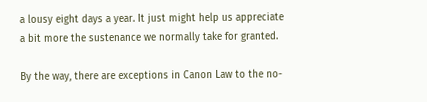a lousy eight days a year. It just might help us appreciate a bit more the sustenance we normally take for granted.

By the way, there are exceptions in Canon Law to the no-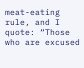meat-eating rule, and I quote: “Those who are excused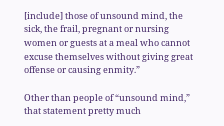[include] those of unsound mind, the sick, the frail, pregnant or nursing women or guests at a meal who cannot excuse themselves without giving great offense or causing enmity.”

Other than people of “unsound mind,” that statement pretty much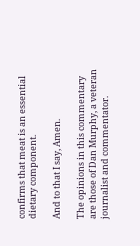confirms that meat is an essential dietary component.

And to that I say, Amen.

The opinions in this commentary are those of Dan Murphy, a veteran journalist and commentator.